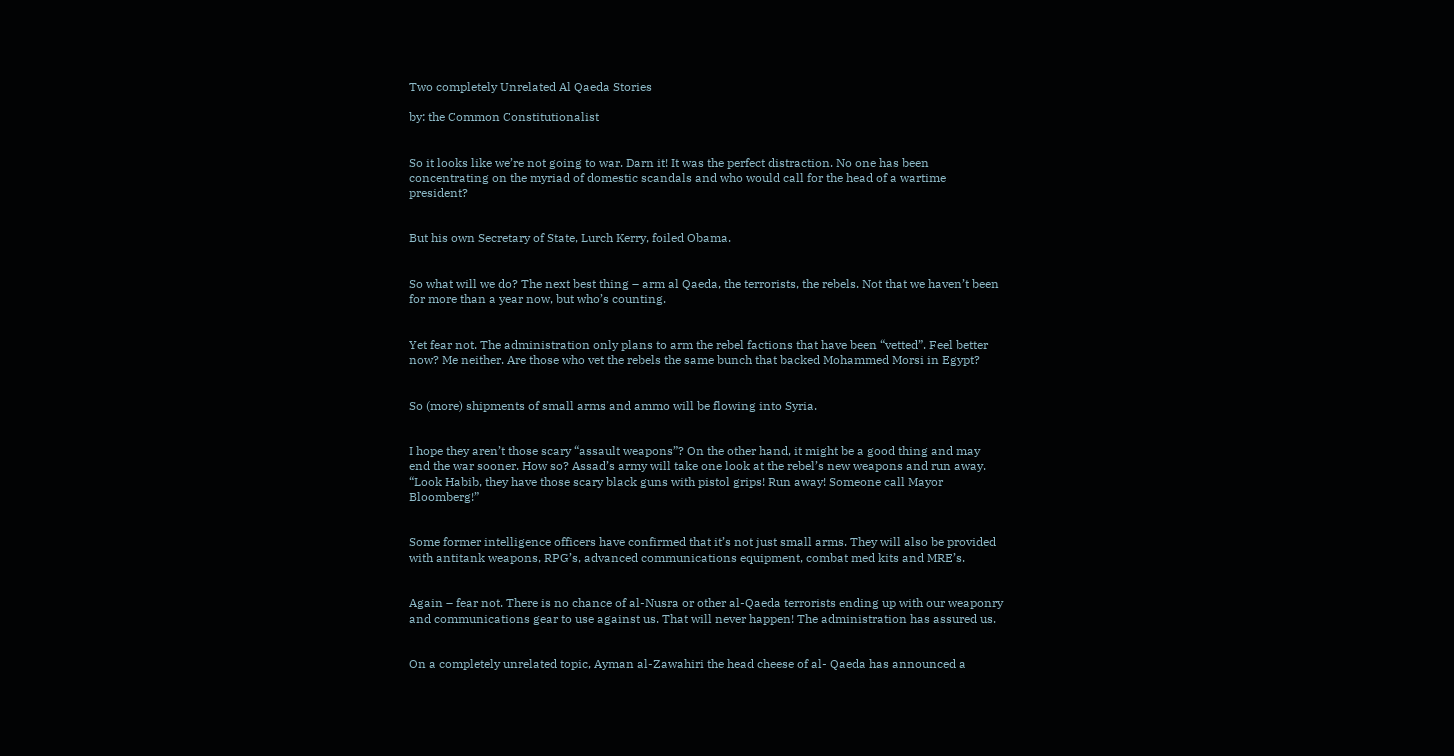Two completely Unrelated Al Qaeda Stories

by: the Common Constitutionalist


So it looks like we’re not going to war. Darn it! It was the perfect distraction. No one has been concentrating on the myriad of domestic scandals and who would call for the head of a wartime president?


But his own Secretary of State, Lurch Kerry, foiled Obama.


So what will we do? The next best thing – arm al Qaeda, the terrorists, the rebels. Not that we haven’t been for more than a year now, but who’s counting.


Yet fear not. The administration only plans to arm the rebel factions that have been “vetted”. Feel better now? Me neither. Are those who vet the rebels the same bunch that backed Mohammed Morsi in Egypt?


So (more) shipments of small arms and ammo will be flowing into Syria.


I hope they aren’t those scary “assault weapons”? On the other hand, it might be a good thing and may end the war sooner. How so? Assad’s army will take one look at the rebel’s new weapons and run away. “Look Habib, they have those scary black guns with pistol grips! Run away! Someone call Mayor Bloomberg!”


Some former intelligence officers have confirmed that it’s not just small arms. They will also be provided with antitank weapons, RPG’s, advanced communications equipment, combat med kits and MRE’s.


Again – fear not. There is no chance of al-Nusra or other al-Qaeda terrorists ending up with our weaponry and communications gear to use against us. That will never happen! The administration has assured us.


On a completely unrelated topic, Ayman al-Zawahiri the head cheese of al- Qaeda has announced a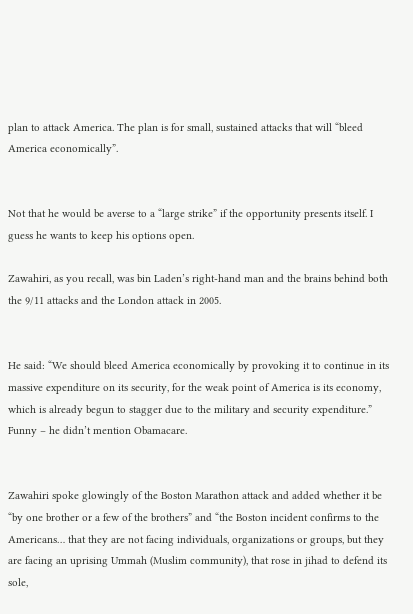plan to attack America. The plan is for small, sustained attacks that will “bleed America economically”.


Not that he would be averse to a “large strike” if the opportunity presents itself. I guess he wants to keep his options open.

Zawahiri, as you recall, was bin Laden’s right-hand man and the brains behind both the 9/11 attacks and the London attack in 2005.


He said: “We should bleed America economically by provoking it to continue in its massive expenditure on its security, for the weak point of America is its economy, which is already begun to stagger due to the military and security expenditure.” Funny – he didn’t mention Obamacare.


Zawahiri spoke glowingly of the Boston Marathon attack and added whether it be “by one brother or a few of the brothers” and “the Boston incident confirms to the Americans… that they are not facing individuals, organizations or groups, but they are facing an uprising Ummah (Muslim community), that rose in jihad to defend its sole,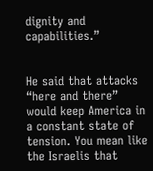dignity and capabilities.”


He said that attacks “here and there” would keep America in a constant state of tension. You mean like the Israelis that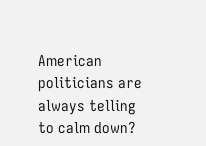American politicians are always telling to calm down?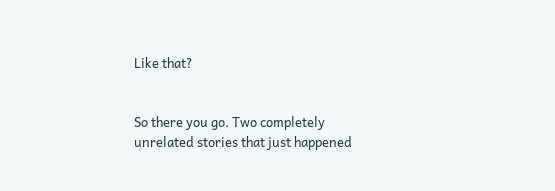Like that?


So there you go. Two completely unrelated stories that just happened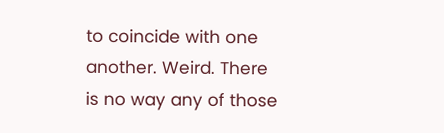to coincide with one another. Weird. There is no way any of those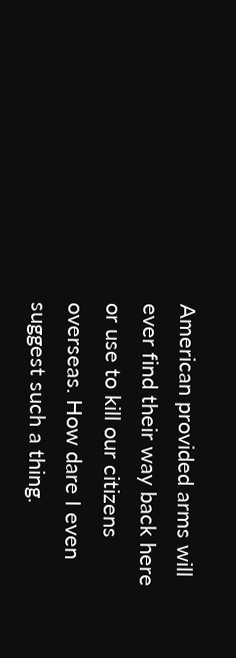American provided arms will ever find their way back here or use to kill our citizens overseas. How dare I even suggest such a thing.